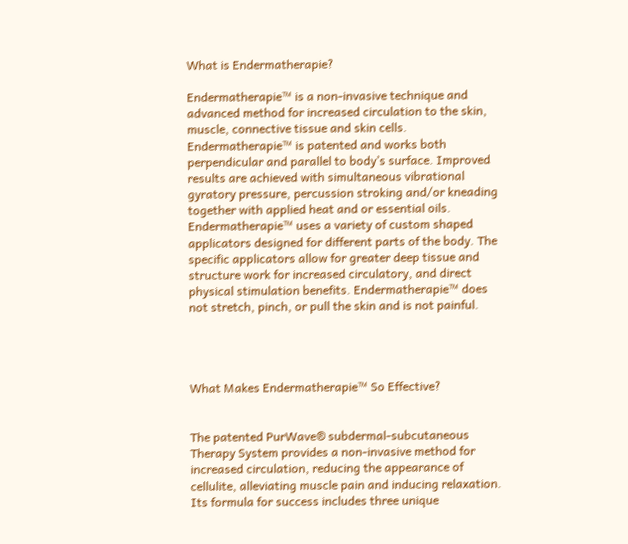What is Endermatherapie?

Endermatherapie™ is a non-invasive technique and advanced method for increased circulation to the skin, muscle, connective tissue and skin cells. Endermatherapie™ is patented and works both perpendicular and parallel to body’s surface. Improved results are achieved with simultaneous vibrational gyratory pressure, percussion stroking and/or kneading together with applied heat and or essential oils. Endermatherapie™ uses a variety of custom shaped applicators designed for different parts of the body. The specific applicators allow for greater deep tissue and structure work for increased circulatory, and direct physical stimulation benefits. Endermatherapie™ does not stretch, pinch, or pull the skin and is not painful.




What Makes Endermatherapie™ So Effective?


The patented PurWave® subdermal-subcutaneous Therapy System provides a non-invasive method for increased circulation, reducing the appearance of cellulite, alleviating muscle pain and inducing relaxation. Its formula for success includes three unique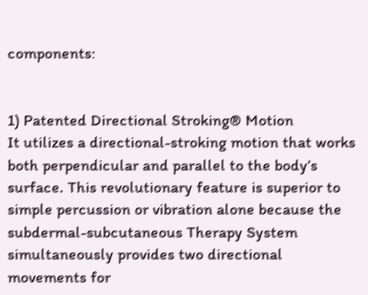components:


1) Patented Directional Stroking® Motion
It utilizes a directional-stroking motion that works both perpendicular and parallel to the body’s surface. This revolutionary feature is superior to simple percussion or vibration alone because the subdermal-subcutaneous Therapy System simultaneously provides two directional movements for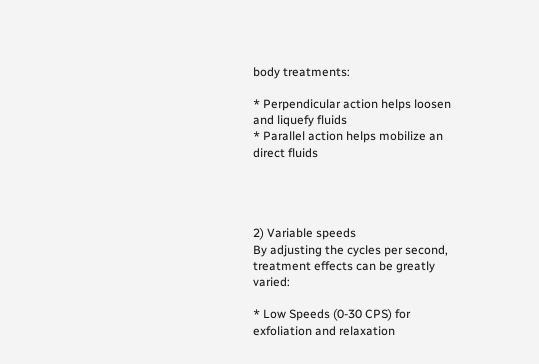body treatments:

* Perpendicular action helps loosen and liquefy fluids
* Parallel action helps mobilize an direct fluids




2) Variable speeds
By adjusting the cycles per second, treatment effects can be greatly varied:

* Low Speeds (0-30 CPS) for exfoliation and relaxation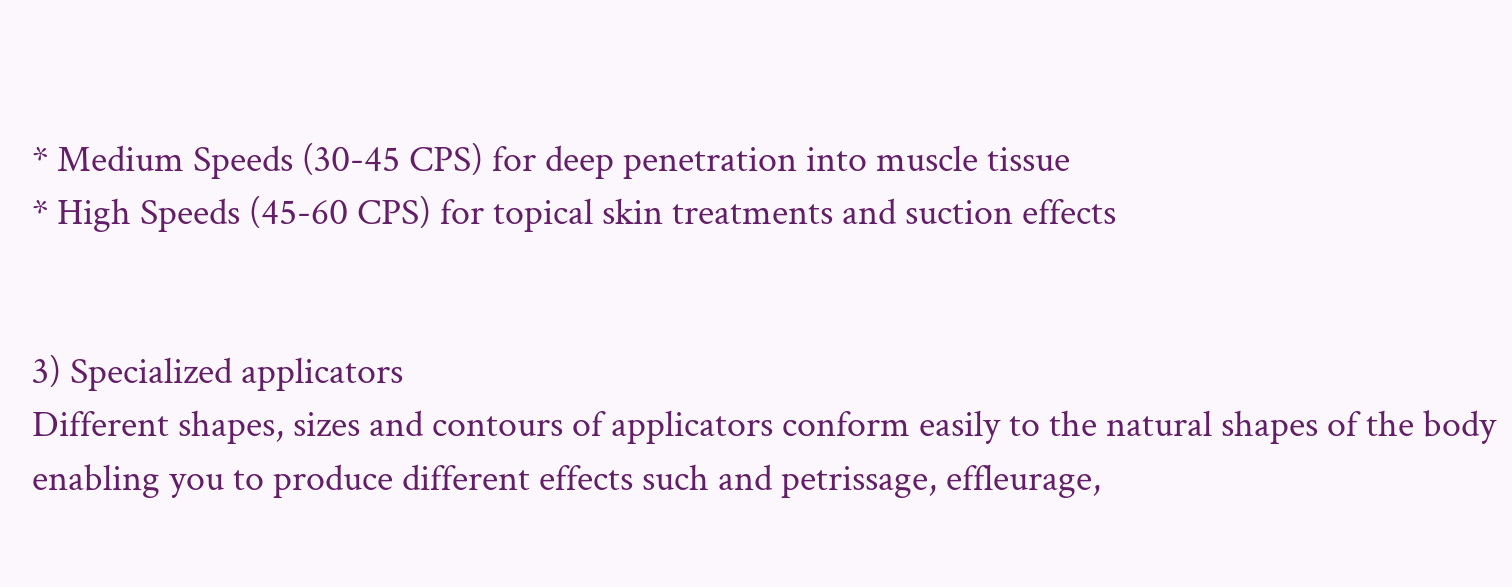* Medium Speeds (30-45 CPS) for deep penetration into muscle tissue
* High Speeds (45-60 CPS) for topical skin treatments and suction effects


3) Specialized applicators
Different shapes, sizes and contours of applicators conform easily to the natural shapes of the body enabling you to produce different effects such and petrissage, effleurage,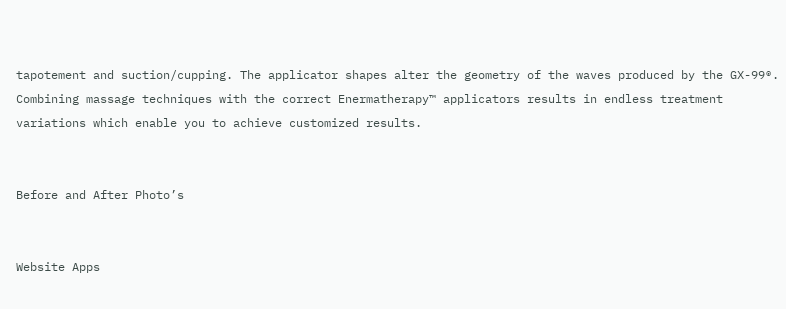tapotement and suction/cupping. The applicator shapes alter the geometry of the waves produced by the GX-99®. Combining massage techniques with the correct Enermatherapy™ applicators results in endless treatment variations which enable you to achieve customized results.


Before and After Photo’s


Website Apps